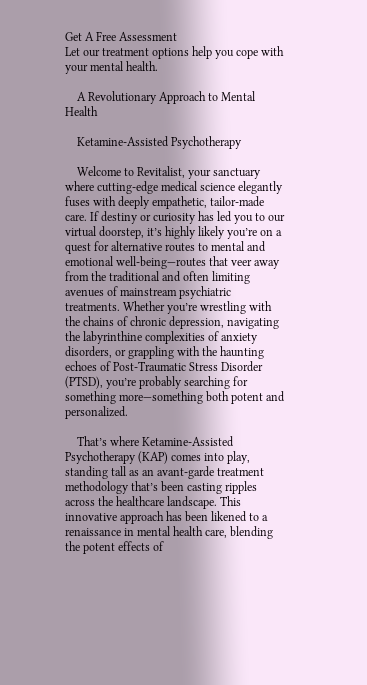Get A Free Assessment
Let our treatment options help you cope with your mental health.

    A Revolutionary Approach to Mental Health

    Ketamine-Assisted Psychotherapy

    Welcome to Revitalist, your sanctuary where cutting-edge medical science elegantly fuses with deeply empathetic, tailor-made care. If destiny or curiosity has led you to our virtual doorstep, it’s highly likely you’re on a quest for alternative routes to mental and emotional well-being—routes that veer away from the traditional and often limiting avenues of mainstream psychiatric treatments. Whether you’re wrestling with the chains of chronic depression, navigating the labyrinthine complexities of anxiety disorders, or grappling with the haunting echoes of Post-Traumatic Stress Disorder (PTSD), you’re probably searching for something more—something both potent and personalized.

    That’s where Ketamine-Assisted Psychotherapy (KAP) comes into play, standing tall as an avant-garde treatment methodology that’s been casting ripples across the healthcare landscape. This innovative approach has been likened to a renaissance in mental health care, blending the potent effects of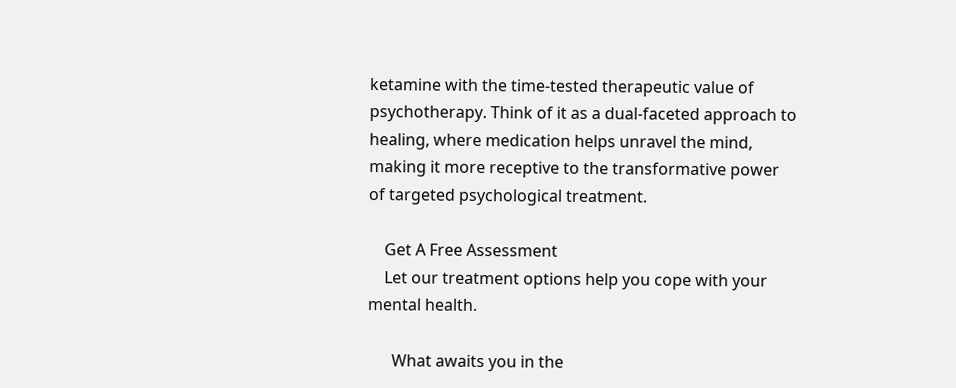ketamine with the time-tested therapeutic value of psychotherapy. Think of it as a dual-faceted approach to healing, where medication helps unravel the mind, making it more receptive to the transformative power of targeted psychological treatment.

    Get A Free Assessment
    Let our treatment options help you cope with your mental health.

      What awaits you in the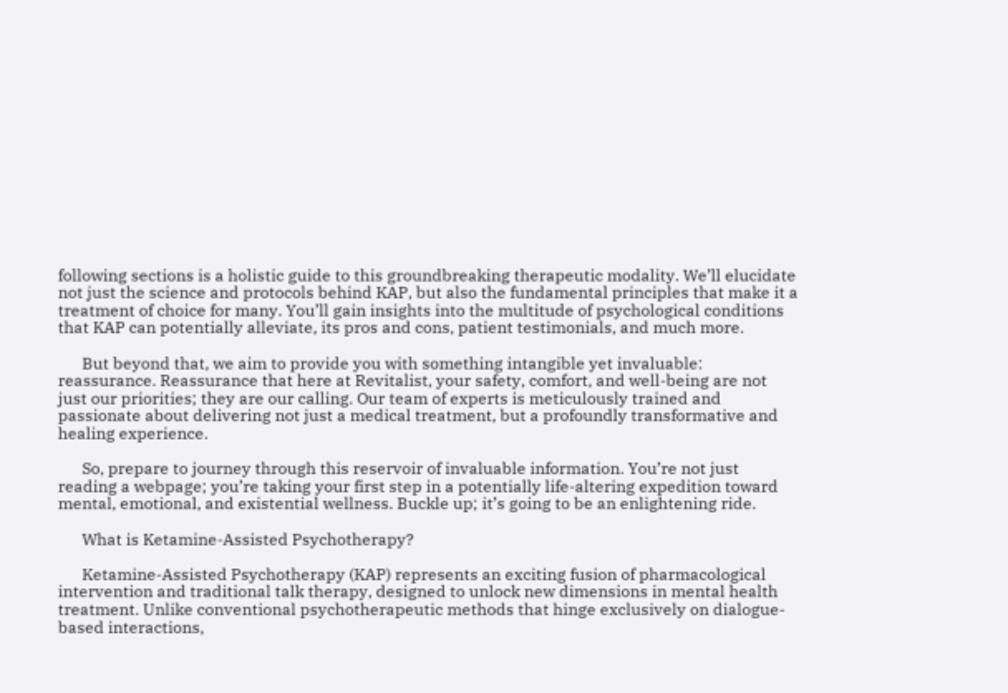following sections is a holistic guide to this groundbreaking therapeutic modality. We’ll elucidate not just the science and protocols behind KAP, but also the fundamental principles that make it a treatment of choice for many. You’ll gain insights into the multitude of psychological conditions that KAP can potentially alleviate, its pros and cons, patient testimonials, and much more.

      But beyond that, we aim to provide you with something intangible yet invaluable: reassurance. Reassurance that here at Revitalist, your safety, comfort, and well-being are not just our priorities; they are our calling. Our team of experts is meticulously trained and passionate about delivering not just a medical treatment, but a profoundly transformative and healing experience.

      So, prepare to journey through this reservoir of invaluable information. You’re not just reading a webpage; you’re taking your first step in a potentially life-altering expedition toward mental, emotional, and existential wellness. Buckle up; it’s going to be an enlightening ride.

      What is Ketamine-Assisted Psychotherapy?

      Ketamine-Assisted Psychotherapy (KAP) represents an exciting fusion of pharmacological intervention and traditional talk therapy, designed to unlock new dimensions in mental health treatment. Unlike conventional psychotherapeutic methods that hinge exclusively on dialogue-based interactions,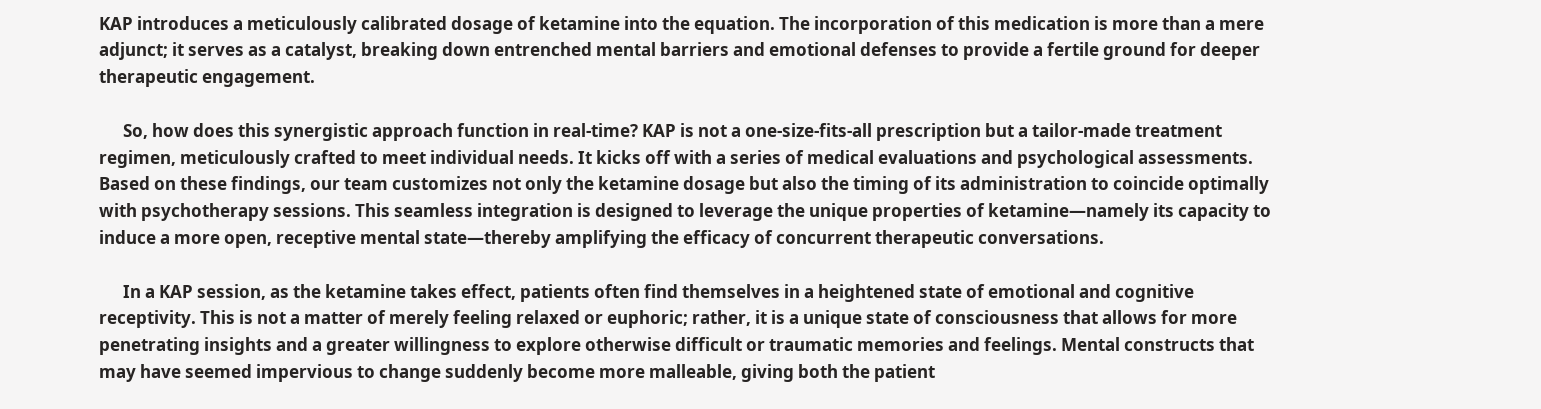KAP introduces a meticulously calibrated dosage of ketamine into the equation. The incorporation of this medication is more than a mere adjunct; it serves as a catalyst, breaking down entrenched mental barriers and emotional defenses to provide a fertile ground for deeper therapeutic engagement.

      So, how does this synergistic approach function in real-time? KAP is not a one-size-fits-all prescription but a tailor-made treatment regimen, meticulously crafted to meet individual needs. It kicks off with a series of medical evaluations and psychological assessments. Based on these findings, our team customizes not only the ketamine dosage but also the timing of its administration to coincide optimally with psychotherapy sessions. This seamless integration is designed to leverage the unique properties of ketamine—namely its capacity to induce a more open, receptive mental state—thereby amplifying the efficacy of concurrent therapeutic conversations.

      In a KAP session, as the ketamine takes effect, patients often find themselves in a heightened state of emotional and cognitive receptivity. This is not a matter of merely feeling relaxed or euphoric; rather, it is a unique state of consciousness that allows for more penetrating insights and a greater willingness to explore otherwise difficult or traumatic memories and feelings. Mental constructs that may have seemed impervious to change suddenly become more malleable, giving both the patient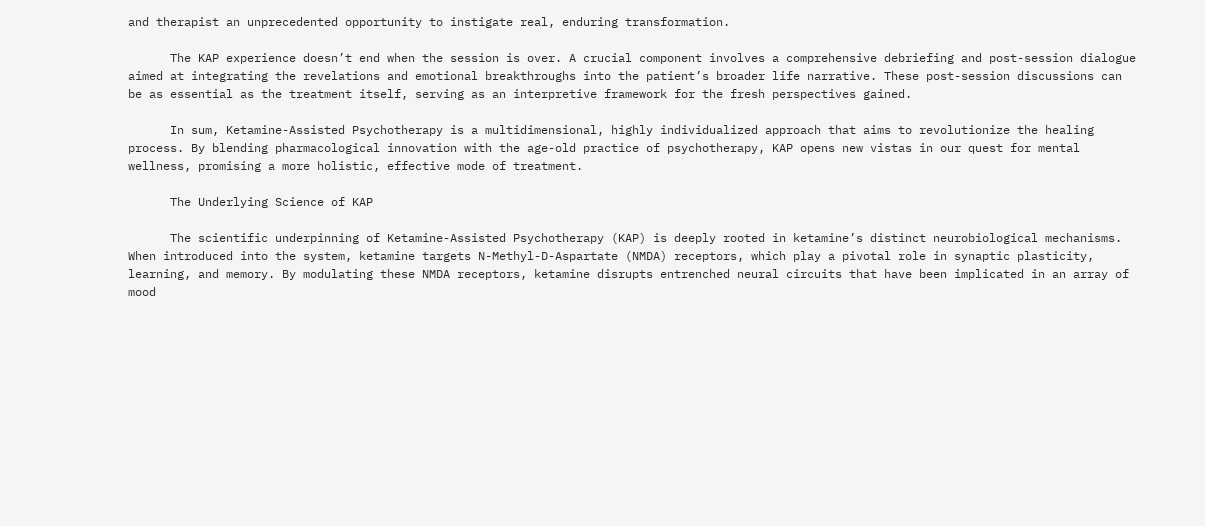and therapist an unprecedented opportunity to instigate real, enduring transformation.

      The KAP experience doesn’t end when the session is over. A crucial component involves a comprehensive debriefing and post-session dialogue aimed at integrating the revelations and emotional breakthroughs into the patient’s broader life narrative. These post-session discussions can be as essential as the treatment itself, serving as an interpretive framework for the fresh perspectives gained.

      In sum, Ketamine-Assisted Psychotherapy is a multidimensional, highly individualized approach that aims to revolutionize the healing process. By blending pharmacological innovation with the age-old practice of psychotherapy, KAP opens new vistas in our quest for mental wellness, promising a more holistic, effective mode of treatment.

      The Underlying Science of KAP

      The scientific underpinning of Ketamine-Assisted Psychotherapy (KAP) is deeply rooted in ketamine’s distinct neurobiological mechanisms. When introduced into the system, ketamine targets N-Methyl-D-Aspartate (NMDA) receptors, which play a pivotal role in synaptic plasticity, learning, and memory. By modulating these NMDA receptors, ketamine disrupts entrenched neural circuits that have been implicated in an array of mood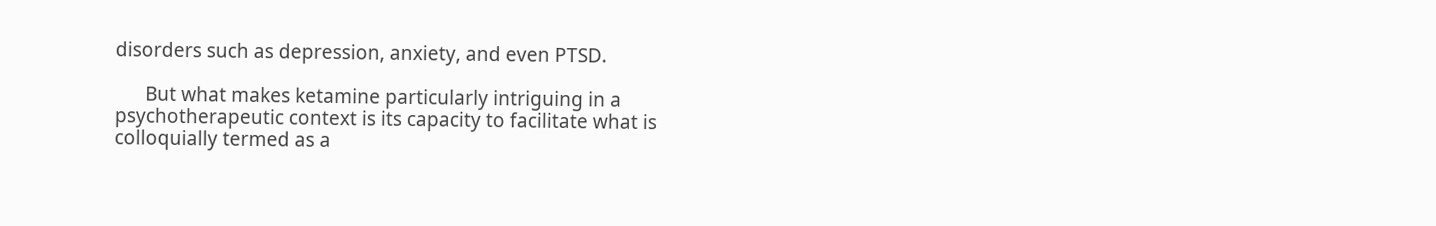disorders such as depression, anxiety, and even PTSD.

      But what makes ketamine particularly intriguing in a psychotherapeutic context is its capacity to facilitate what is colloquially termed as a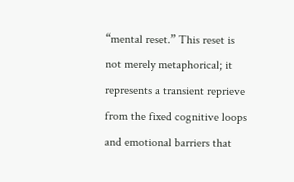“mental reset.” This reset is not merely metaphorical; it represents a transient reprieve from the fixed cognitive loops and emotional barriers that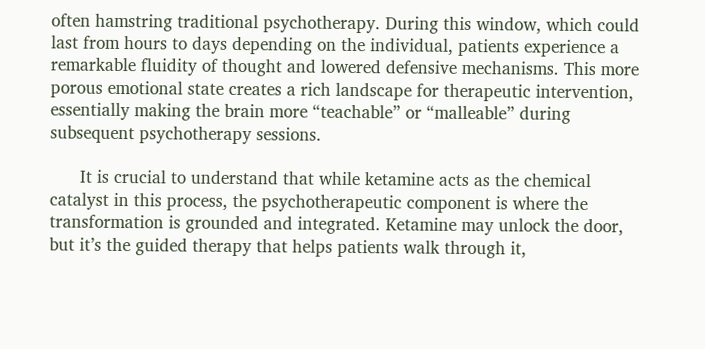often hamstring traditional psychotherapy. During this window, which could last from hours to days depending on the individual, patients experience a remarkable fluidity of thought and lowered defensive mechanisms. This more porous emotional state creates a rich landscape for therapeutic intervention, essentially making the brain more “teachable” or “malleable” during subsequent psychotherapy sessions.

      It is crucial to understand that while ketamine acts as the chemical catalyst in this process, the psychotherapeutic component is where the transformation is grounded and integrated. Ketamine may unlock the door, but it’s the guided therapy that helps patients walk through it,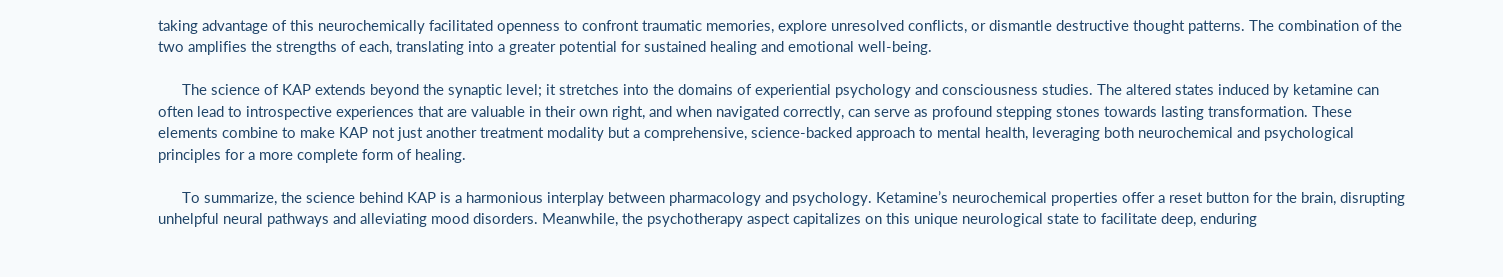taking advantage of this neurochemically facilitated openness to confront traumatic memories, explore unresolved conflicts, or dismantle destructive thought patterns. The combination of the two amplifies the strengths of each, translating into a greater potential for sustained healing and emotional well-being.

      The science of KAP extends beyond the synaptic level; it stretches into the domains of experiential psychology and consciousness studies. The altered states induced by ketamine can often lead to introspective experiences that are valuable in their own right, and when navigated correctly, can serve as profound stepping stones towards lasting transformation. These elements combine to make KAP not just another treatment modality but a comprehensive, science-backed approach to mental health, leveraging both neurochemical and psychological principles for a more complete form of healing.

      To summarize, the science behind KAP is a harmonious interplay between pharmacology and psychology. Ketamine’s neurochemical properties offer a reset button for the brain, disrupting unhelpful neural pathways and alleviating mood disorders. Meanwhile, the psychotherapy aspect capitalizes on this unique neurological state to facilitate deep, enduring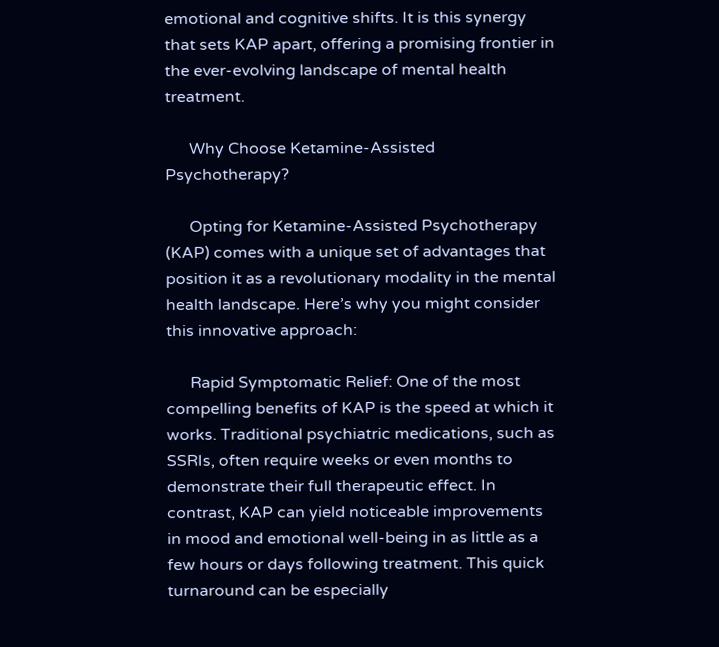emotional and cognitive shifts. It is this synergy that sets KAP apart, offering a promising frontier in the ever-evolving landscape of mental health treatment.

      Why Choose Ketamine-Assisted Psychotherapy?

      Opting for Ketamine-Assisted Psychotherapy (KAP) comes with a unique set of advantages that position it as a revolutionary modality in the mental health landscape. Here’s why you might consider this innovative approach:

      Rapid Symptomatic Relief: One of the most compelling benefits of KAP is the speed at which it works. Traditional psychiatric medications, such as SSRIs, often require weeks or even months to demonstrate their full therapeutic effect. In contrast, KAP can yield noticeable improvements in mood and emotional well-being in as little as a few hours or days following treatment. This quick turnaround can be especially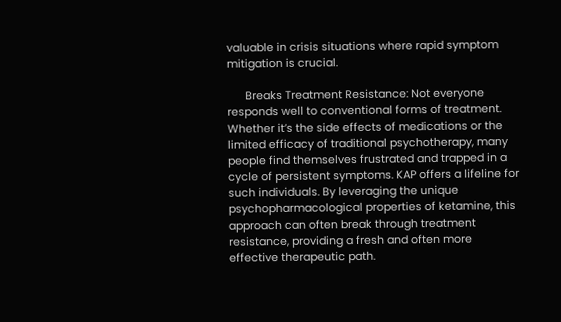valuable in crisis situations where rapid symptom mitigation is crucial.

      Breaks Treatment Resistance: Not everyone responds well to conventional forms of treatment. Whether it’s the side effects of medications or the limited efficacy of traditional psychotherapy, many people find themselves frustrated and trapped in a cycle of persistent symptoms. KAP offers a lifeline for such individuals. By leveraging the unique psychopharmacological properties of ketamine, this approach can often break through treatment resistance, providing a fresh and often more effective therapeutic path.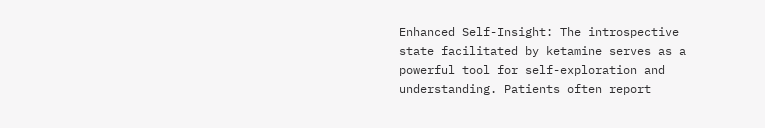Enhanced Self-Insight: The introspective state facilitated by ketamine serves as a powerful tool for self-exploration and understanding. Patients often report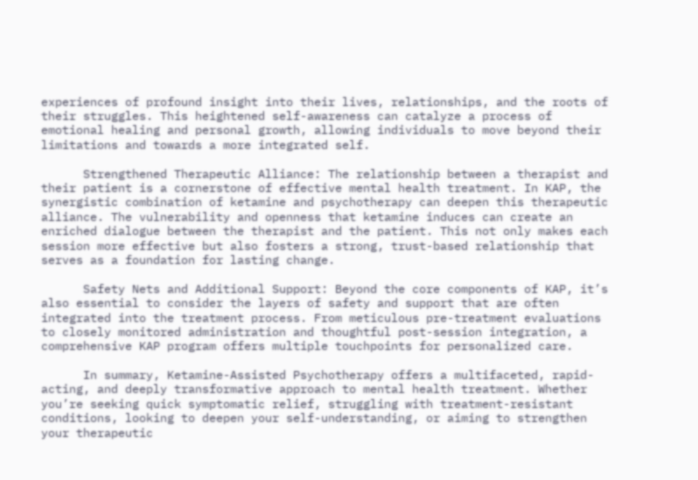experiences of profound insight into their lives, relationships, and the roots of their struggles. This heightened self-awareness can catalyze a process of emotional healing and personal growth, allowing individuals to move beyond their limitations and towards a more integrated self.

      Strengthened Therapeutic Alliance: The relationship between a therapist and their patient is a cornerstone of effective mental health treatment. In KAP, the synergistic combination of ketamine and psychotherapy can deepen this therapeutic alliance. The vulnerability and openness that ketamine induces can create an enriched dialogue between the therapist and the patient. This not only makes each session more effective but also fosters a strong, trust-based relationship that serves as a foundation for lasting change.

      Safety Nets and Additional Support: Beyond the core components of KAP, it’s also essential to consider the layers of safety and support that are often integrated into the treatment process. From meticulous pre-treatment evaluations to closely monitored administration and thoughtful post-session integration, a comprehensive KAP program offers multiple touchpoints for personalized care.

      In summary, Ketamine-Assisted Psychotherapy offers a multifaceted, rapid-acting, and deeply transformative approach to mental health treatment. Whether you’re seeking quick symptomatic relief, struggling with treatment-resistant conditions, looking to deepen your self-understanding, or aiming to strengthen your therapeutic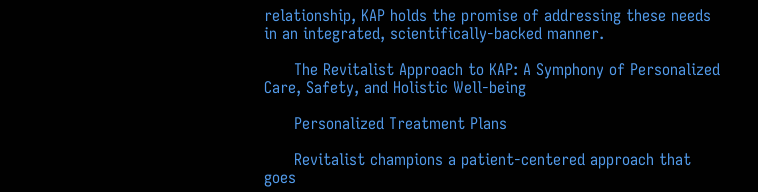relationship, KAP holds the promise of addressing these needs in an integrated, scientifically-backed manner.

      The Revitalist Approach to KAP: A Symphony of Personalized Care, Safety, and Holistic Well-being

      Personalized Treatment Plans

      Revitalist champions a patient-centered approach that goes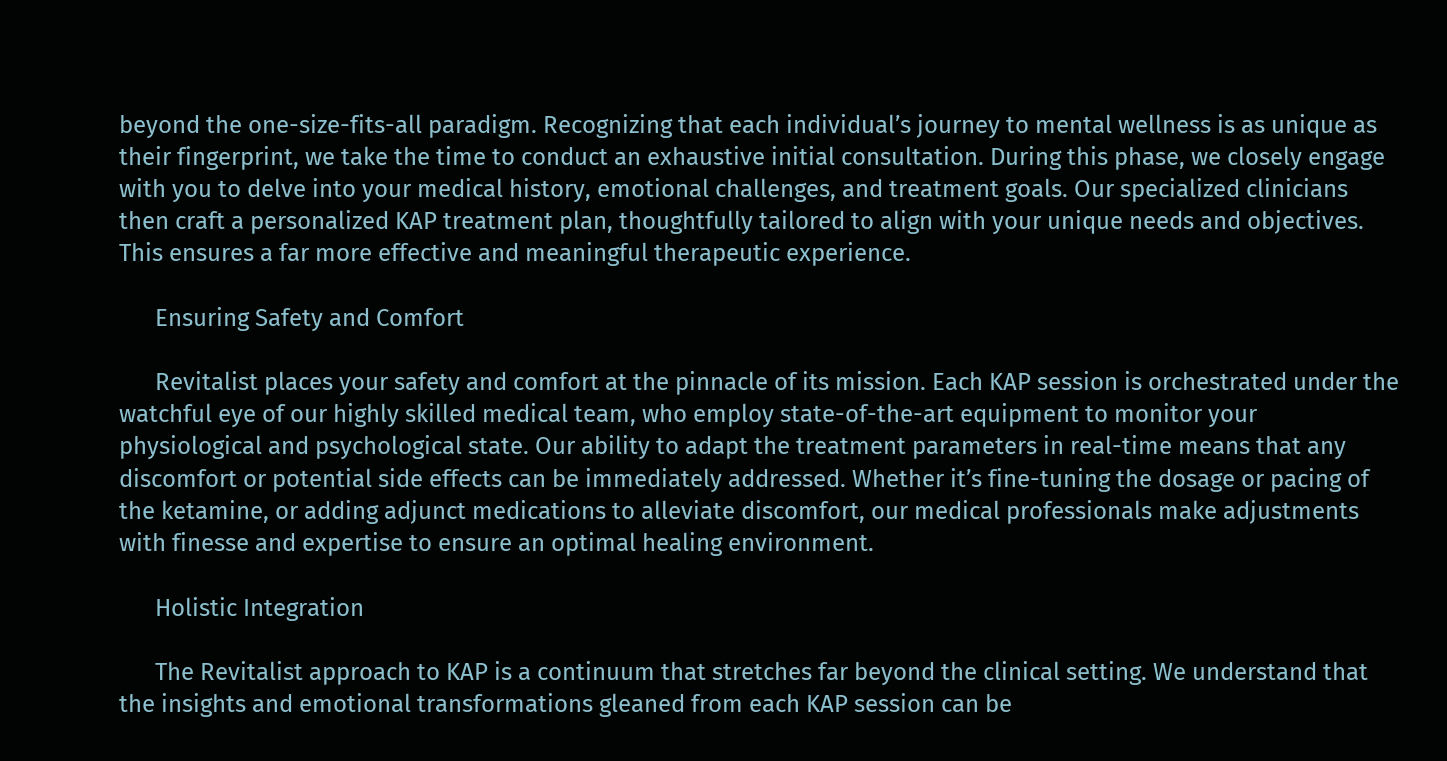beyond the one-size-fits-all paradigm. Recognizing that each individual’s journey to mental wellness is as unique as their fingerprint, we take the time to conduct an exhaustive initial consultation. During this phase, we closely engage with you to delve into your medical history, emotional challenges, and treatment goals. Our specialized clinicians then craft a personalized KAP treatment plan, thoughtfully tailored to align with your unique needs and objectives. This ensures a far more effective and meaningful therapeutic experience.

      Ensuring Safety and Comfort

      Revitalist places your safety and comfort at the pinnacle of its mission. Each KAP session is orchestrated under the watchful eye of our highly skilled medical team, who employ state-of-the-art equipment to monitor your physiological and psychological state. Our ability to adapt the treatment parameters in real-time means that any discomfort or potential side effects can be immediately addressed. Whether it’s fine-tuning the dosage or pacing of the ketamine, or adding adjunct medications to alleviate discomfort, our medical professionals make adjustments with finesse and expertise to ensure an optimal healing environment.

      Holistic Integration

      The Revitalist approach to KAP is a continuum that stretches far beyond the clinical setting. We understand that the insights and emotional transformations gleaned from each KAP session can be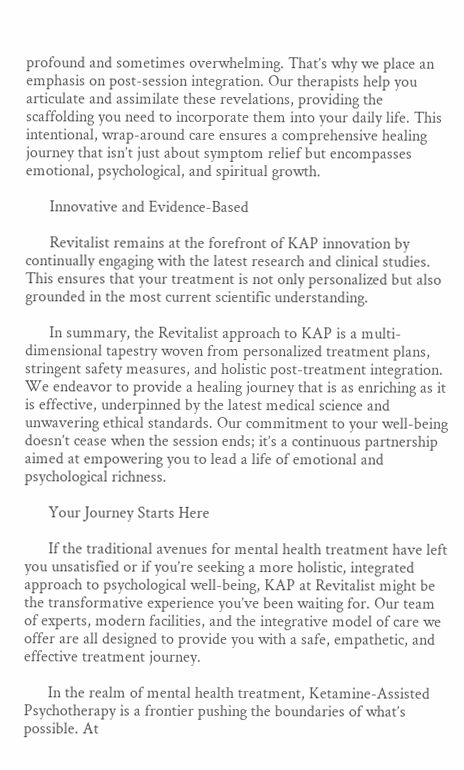profound and sometimes overwhelming. That’s why we place an emphasis on post-session integration. Our therapists help you articulate and assimilate these revelations, providing the scaffolding you need to incorporate them into your daily life. This intentional, wrap-around care ensures a comprehensive healing journey that isn’t just about symptom relief but encompasses emotional, psychological, and spiritual growth.

      Innovative and Evidence-Based

      Revitalist remains at the forefront of KAP innovation by continually engaging with the latest research and clinical studies. This ensures that your treatment is not only personalized but also grounded in the most current scientific understanding.

      In summary, the Revitalist approach to KAP is a multi-dimensional tapestry woven from personalized treatment plans, stringent safety measures, and holistic post-treatment integration. We endeavor to provide a healing journey that is as enriching as it is effective, underpinned by the latest medical science and unwavering ethical standards. Our commitment to your well-being doesn’t cease when the session ends; it’s a continuous partnership aimed at empowering you to lead a life of emotional and psychological richness.

      Your Journey Starts Here

      If the traditional avenues for mental health treatment have left you unsatisfied or if you’re seeking a more holistic, integrated approach to psychological well-being, KAP at Revitalist might be the transformative experience you’ve been waiting for. Our team of experts, modern facilities, and the integrative model of care we offer are all designed to provide you with a safe, empathetic, and effective treatment journey.

      In the realm of mental health treatment, Ketamine-Assisted Psychotherapy is a frontier pushing the boundaries of what’s possible. At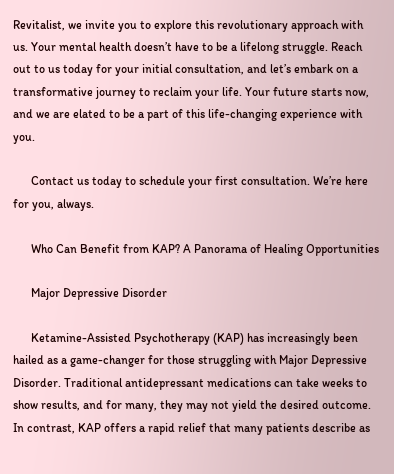Revitalist, we invite you to explore this revolutionary approach with us. Your mental health doesn’t have to be a lifelong struggle. Reach out to us today for your initial consultation, and let’s embark on a transformative journey to reclaim your life. Your future starts now, and we are elated to be a part of this life-changing experience with you.

      Contact us today to schedule your first consultation. We’re here for you, always.

      Who Can Benefit from KAP? A Panorama of Healing Opportunities

      Major Depressive Disorder

      Ketamine-Assisted Psychotherapy (KAP) has increasingly been hailed as a game-changer for those struggling with Major Depressive Disorder. Traditional antidepressant medications can take weeks to show results, and for many, they may not yield the desired outcome. In contrast, KAP offers a rapid relief that many patients describe as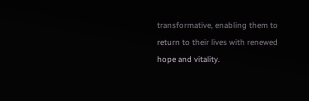transformative, enabling them to return to their lives with renewed hope and vitality.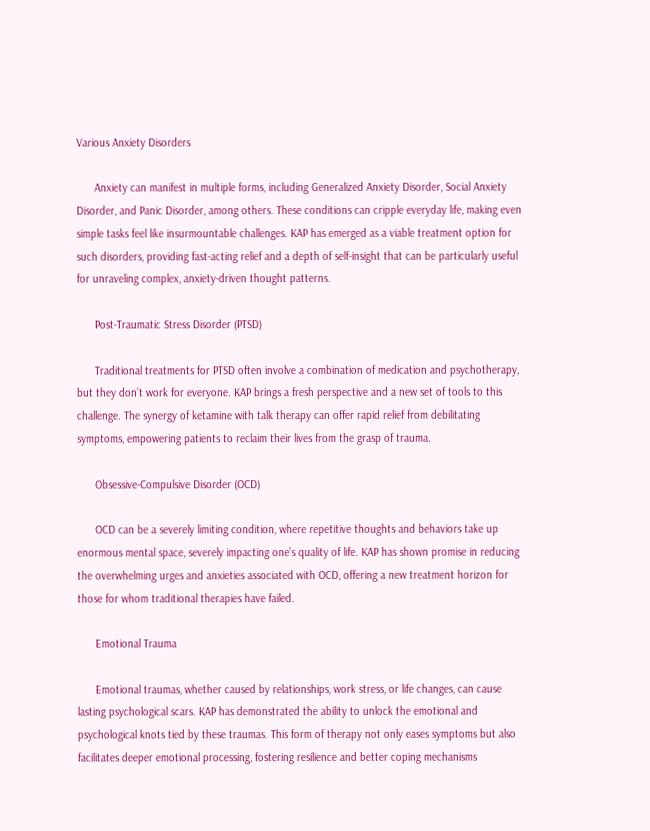Various Anxiety Disorders

      Anxiety can manifest in multiple forms, including Generalized Anxiety Disorder, Social Anxiety Disorder, and Panic Disorder, among others. These conditions can cripple everyday life, making even simple tasks feel like insurmountable challenges. KAP has emerged as a viable treatment option for such disorders, providing fast-acting relief and a depth of self-insight that can be particularly useful for unraveling complex, anxiety-driven thought patterns.

      Post-Traumatic Stress Disorder (PTSD)

      Traditional treatments for PTSD often involve a combination of medication and psychotherapy, but they don’t work for everyone. KAP brings a fresh perspective and a new set of tools to this challenge. The synergy of ketamine with talk therapy can offer rapid relief from debilitating symptoms, empowering patients to reclaim their lives from the grasp of trauma.

      Obsessive-Compulsive Disorder (OCD)

      OCD can be a severely limiting condition, where repetitive thoughts and behaviors take up enormous mental space, severely impacting one’s quality of life. KAP has shown promise in reducing the overwhelming urges and anxieties associated with OCD, offering a new treatment horizon for those for whom traditional therapies have failed.

      Emotional Trauma

      Emotional traumas, whether caused by relationships, work stress, or life changes, can cause lasting psychological scars. KAP has demonstrated the ability to unlock the emotional and psychological knots tied by these traumas. This form of therapy not only eases symptoms but also facilitates deeper emotional processing, fostering resilience and better coping mechanisms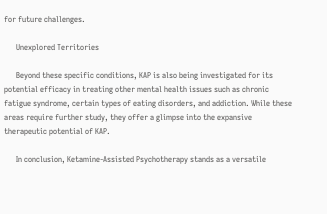for future challenges.

      Unexplored Territories

      Beyond these specific conditions, KAP is also being investigated for its potential efficacy in treating other mental health issues such as chronic fatigue syndrome, certain types of eating disorders, and addiction. While these areas require further study, they offer a glimpse into the expansive therapeutic potential of KAP.

      In conclusion, Ketamine-Assisted Psychotherapy stands as a versatile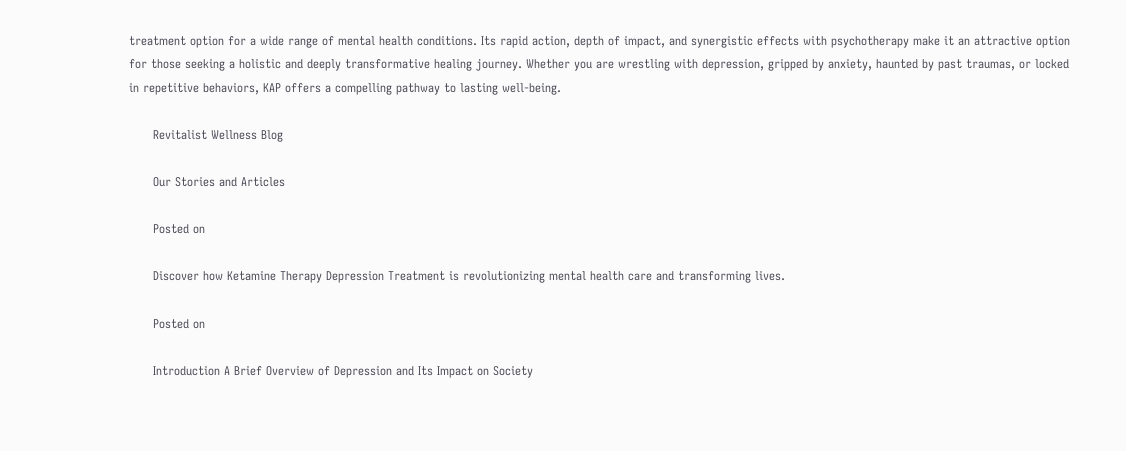treatment option for a wide range of mental health conditions. Its rapid action, depth of impact, and synergistic effects with psychotherapy make it an attractive option for those seeking a holistic and deeply transformative healing journey. Whether you are wrestling with depression, gripped by anxiety, haunted by past traumas, or locked in repetitive behaviors, KAP offers a compelling pathway to lasting well-being.

      Revitalist Wellness Blog

      Our Stories and Articles

      Posted on

      Discover how Ketamine Therapy Depression Treatment is revolutionizing mental health care and transforming lives.

      Posted on

      Introduction A Brief Overview of Depression and Its Impact on Society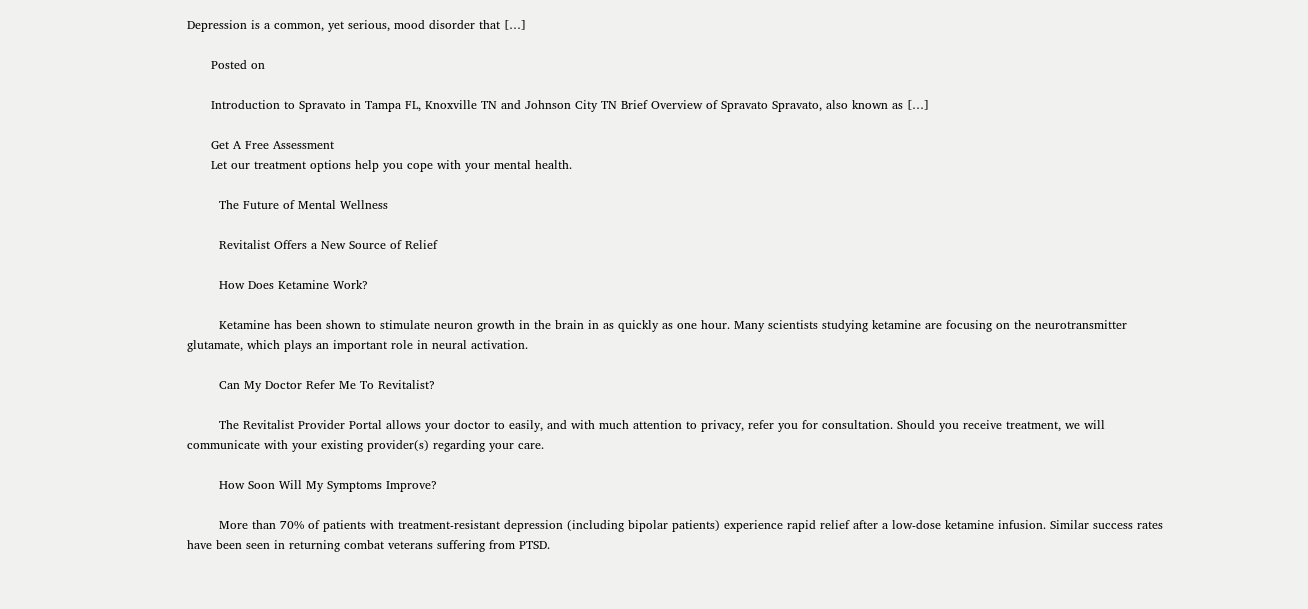Depression is a common, yet serious, mood disorder that […]

      Posted on

      Introduction to Spravato in Tampa FL, Knoxville TN and Johnson City TN Brief Overview of Spravato Spravato, also known as […]

      Get A Free Assessment
      Let our treatment options help you cope with your mental health.

        The Future of Mental Wellness

        Revitalist Offers a New Source of Relief

        How Does Ketamine Work?

        Ketamine has been shown to stimulate neuron growth in the brain in as quickly as one hour. Many scientists studying ketamine are focusing on the neurotransmitter glutamate, which plays an important role in neural activation.

        Can My Doctor Refer Me To Revitalist?

        The Revitalist Provider Portal allows your doctor to easily, and with much attention to privacy, refer you for consultation. Should you receive treatment, we will communicate with your existing provider(s) regarding your care.

        How Soon Will My Symptoms Improve?

        More than 70% of patients with treatment-resistant depression (including bipolar patients) experience rapid relief after a low-dose ketamine infusion. Similar success rates have been seen in returning combat veterans suffering from PTSD.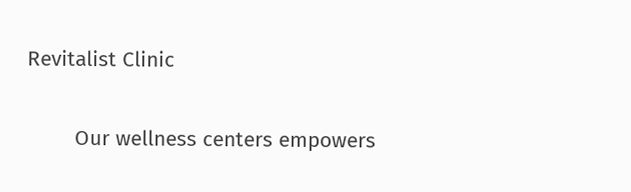Revitalist Clinic

        Our wellness centers empowers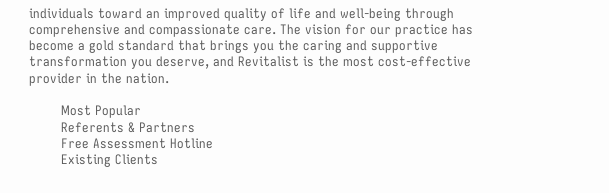individuals toward an improved quality of life and well-being through comprehensive and compassionate care. The vision for our practice has become a gold standard that brings you the caring and supportive transformation you deserve, and Revitalist is the most cost-effective provider in the nation.

        Most Popular
        Referents & Partners
        Free Assessment Hotline
        Existing Clients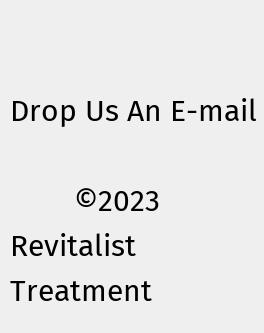Drop Us An E-mail

        ©2023 Revitalist Treatment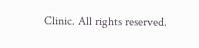Clinic. All rights reserved.